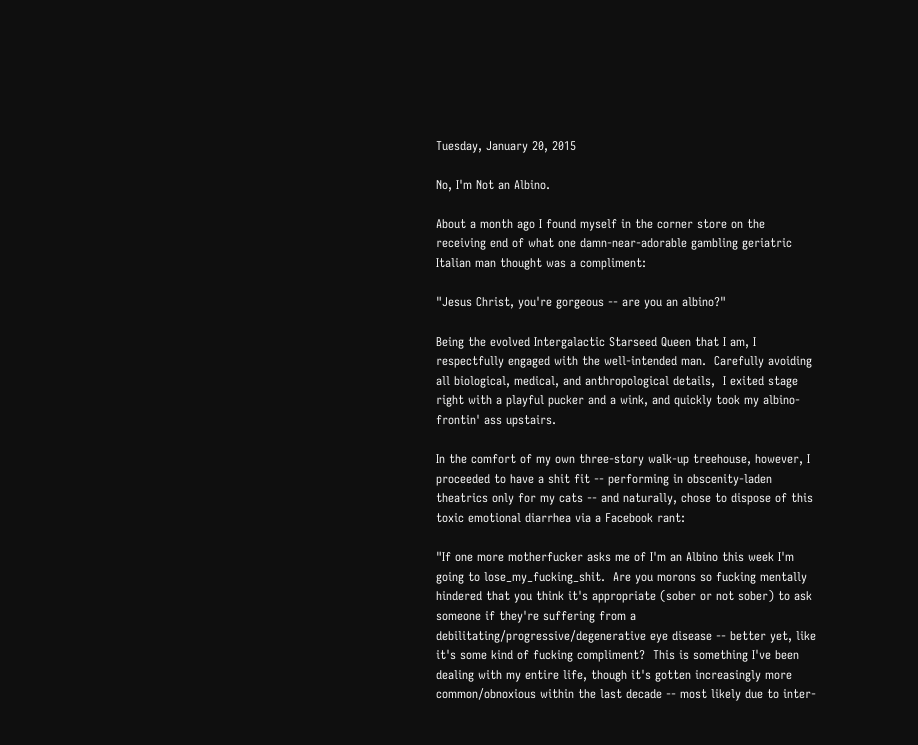Tuesday, January 20, 2015

No, I'm Not an Albino.

About a month ago I found myself in the corner store on the receiving end of what one damn-near-adorable gambling geriatric Italian man thought was a compliment:

"Jesus Christ, you're gorgeous -- are you an albino?"

Being the evolved Intergalactic Starseed Queen that I am, I respectfully engaged with the well-intended man.  Carefully avoiding all biological, medical, and anthropological details,  I exited stage right with a playful pucker and a wink, and quickly took my albino-frontin' ass upstairs.

In the comfort of my own three-story walk-up treehouse, however, I proceeded to have a shit fit -- performing in obscenity-laden theatrics only for my cats -- and naturally, chose to dispose of this toxic emotional diarrhea via a Facebook rant:

"If one more motherfucker asks me of I'm an Albino this week I'm going to lose_my_fucking_shit.  Are you morons so fucking mentally hindered that you think it's appropriate (sober or not sober) to ask someone if they're suffering from a debilitating/progressive/degenerative eye disease -- better yet, like it's some kind of fucking compliment?  This is something I've been dealing with my entire life, though it's gotten increasingly more common/obnoxious within the last decade -- most likely due to inter-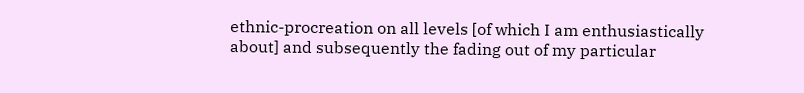ethnic-procreation on all levels [of which I am enthusiastically about] and subsequently the fading out of my particular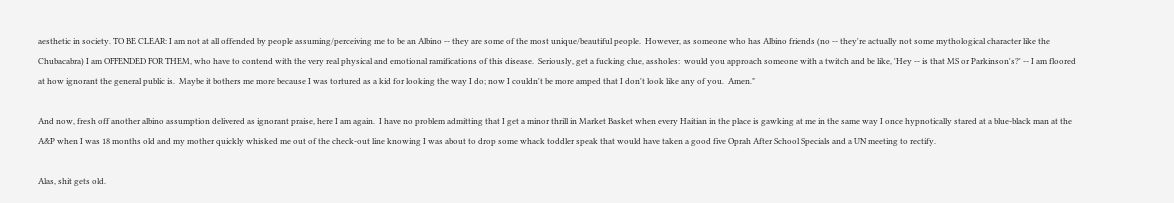aesthetic in society. TO BE CLEAR: I am not at all offended by people assuming/perceiving me to be an Albino -- they are some of the most unique/beautiful people.  However, as someone who has Albino friends (no -- they're actually not some mythological character like the Chubacabra) I am OFFENDED FOR THEM, who have to contend with the very real physical and emotional ramifications of this disease.  Seriously, get a fucking clue, assholes:  would you approach someone with a twitch and be like, 'Hey -- is that MS or Parkinson's?' -- I am floored at how ignorant the general public is.  Maybe it bothers me more because I was tortured as a kid for looking the way I do; now I couldn't be more amped that I don't look like any of you.  Amen."

And now, fresh off another albino assumption delivered as ignorant praise, here I am again.  I have no problem admitting that I get a minor thrill in Market Basket when every Haitian in the place is gawking at me in the same way I once hypnotically stared at a blue-black man at the A&P when I was 18 months old and my mother quickly whisked me out of the check-out line knowing I was about to drop some whack toddler speak that would have taken a good five Oprah After School Specials and a UN meeting to rectify.

Alas, shit gets old.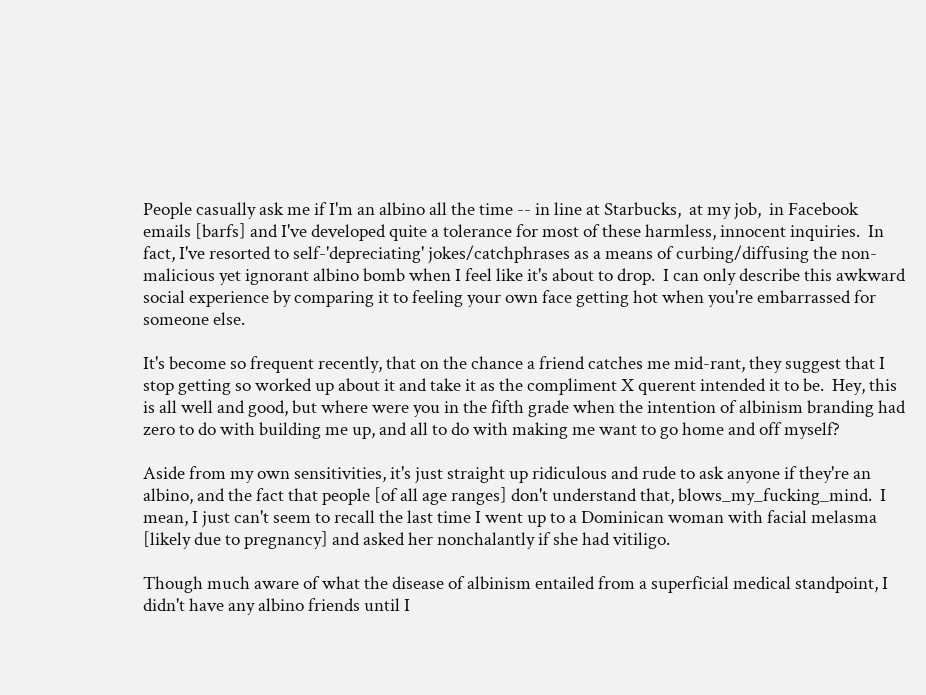People casually ask me if I'm an albino all the time -- in line at Starbucks,  at my job,  in Facebook emails [barfs] and I've developed quite a tolerance for most of these harmless, innocent inquiries.  In fact, I've resorted to self-'depreciating' jokes/catchphrases as a means of curbing/diffusing the non-malicious yet ignorant albino bomb when I feel like it's about to drop.  I can only describe this awkward social experience by comparing it to feeling your own face getting hot when you're embarrassed for someone else.

It's become so frequent recently, that on the chance a friend catches me mid-rant, they suggest that I stop getting so worked up about it and take it as the compliment X querent intended it to be.  Hey, this is all well and good, but where were you in the fifth grade when the intention of albinism branding had zero to do with building me up, and all to do with making me want to go home and off myself?

Aside from my own sensitivities, it's just straight up ridiculous and rude to ask anyone if they're an albino, and the fact that people [of all age ranges] don't understand that, blows_my_fucking_mind.  I mean, I just can't seem to recall the last time I went up to a Dominican woman with facial melasma [likely due to pregnancy] and asked her nonchalantly if she had vitiligo.

Though much aware of what the disease of albinism entailed from a superficial medical standpoint, I didn't have any albino friends until I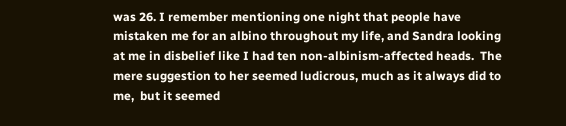was 26. I remember mentioning one night that people have mistaken me for an albino throughout my life, and Sandra looking at me in disbelief like I had ten non-albinism-affected heads.  The mere suggestion to her seemed ludicrous, much as it always did to me,  but it seemed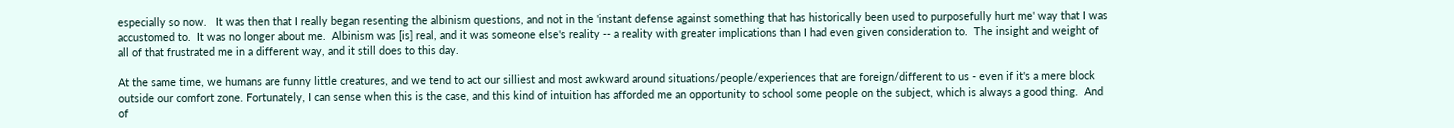especially so now.   It was then that I really began resenting the albinism questions, and not in the 'instant defense against something that has historically been used to purposefully hurt me' way that I was accustomed to.  It was no longer about me.  Albinism was [is] real, and it was someone else's reality -- a reality with greater implications than I had even given consideration to.  The insight and weight of all of that frustrated me in a different way, and it still does to this day.

At the same time, we humans are funny little creatures, and we tend to act our silliest and most awkward around situations/people/experiences that are foreign/different to us - even if it's a mere block outside our comfort zone. Fortunately, I can sense when this is the case, and this kind of intuition has afforded me an opportunity to school some people on the subject, which is always a good thing.  And of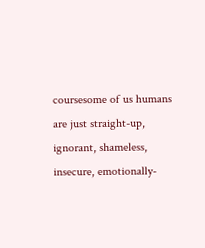coursesome of us humans are just straight-up, ignorant, shameless, insecure, emotionally-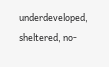underdeveloped, sheltered, no-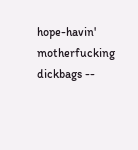hope-havin' motherfucking dickbags --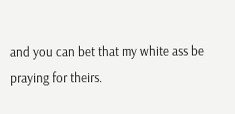and you can bet that my white ass be praying for theirs.